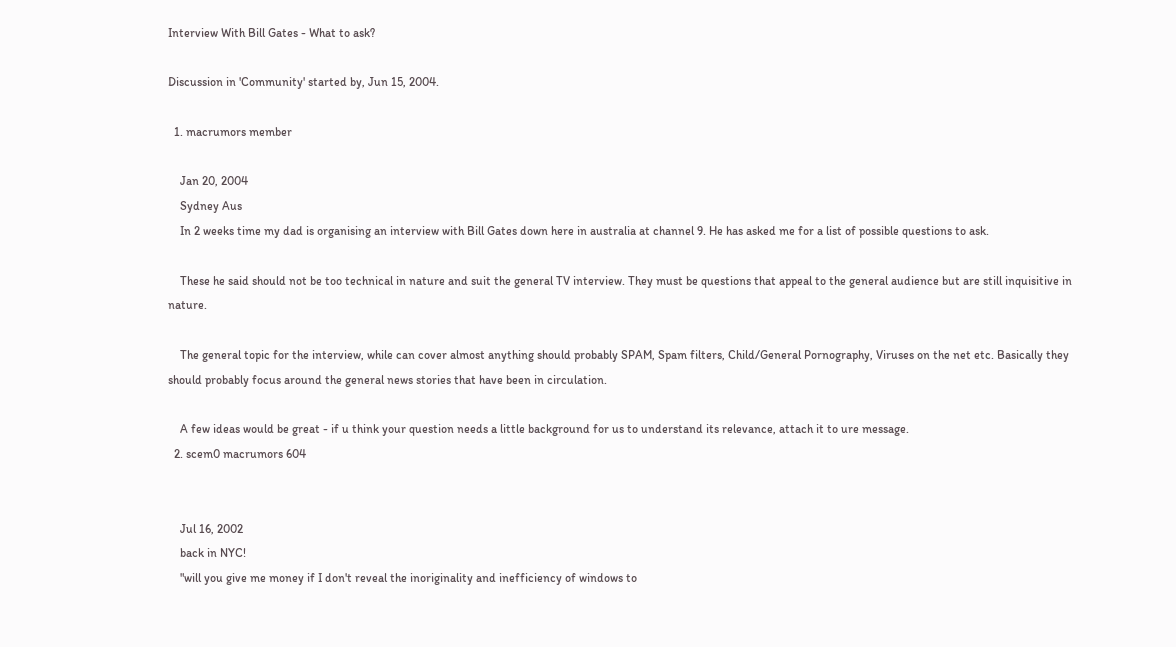Interview With Bill Gates - What to ask?

Discussion in 'Community' started by, Jun 15, 2004.

  1. macrumors member

    Jan 20, 2004
    Sydney Aus
    In 2 weeks time my dad is organising an interview with Bill Gates down here in australia at channel 9. He has asked me for a list of possible questions to ask.

    These he said should not be too technical in nature and suit the general TV interview. They must be questions that appeal to the general audience but are still inquisitive in nature.

    The general topic for the interview, while can cover almost anything should probably SPAM, Spam filters, Child/General Pornography, Viruses on the net etc. Basically they should probably focus around the general news stories that have been in circulation.

    A few ideas would be great - if u think your question needs a little background for us to understand its relevance, attach it to ure message.
  2. scem0 macrumors 604


    Jul 16, 2002
    back in NYC!
    "will you give me money if I don't reveal the inoriginality and inefficiency of windows to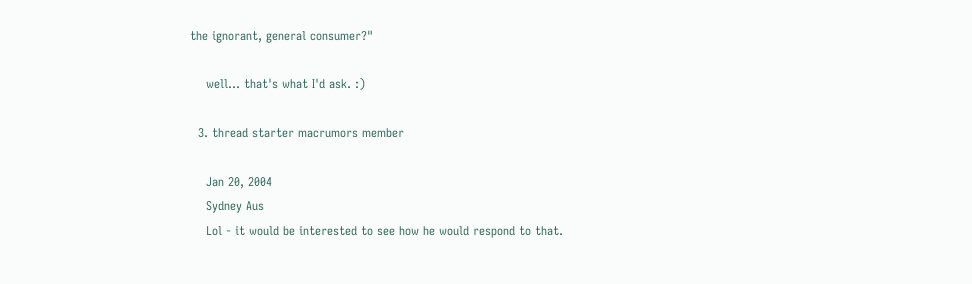the ignorant, general consumer?"

    well... that's what I'd ask. :)

  3. thread starter macrumors member

    Jan 20, 2004
    Sydney Aus
    Lol - it would be interested to see how he would respond to that.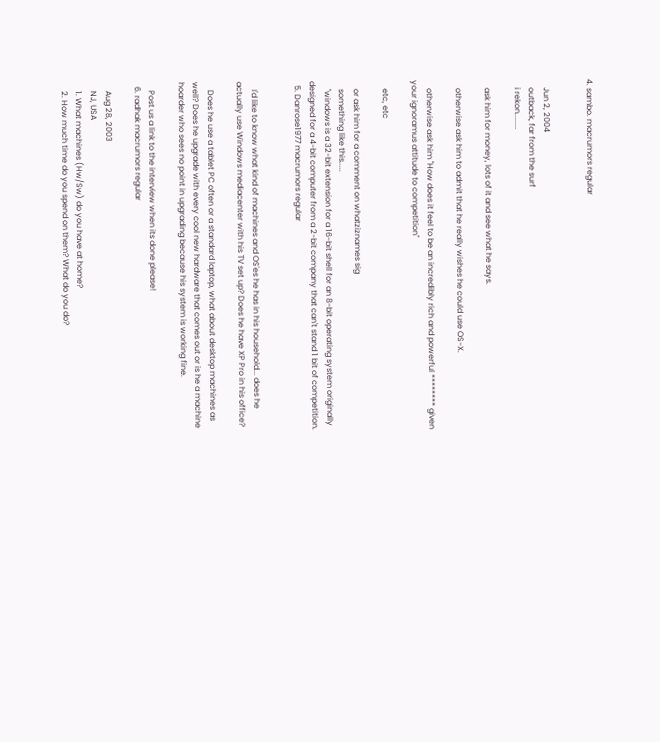4. sambo. macrumors regular


    Jun 2, 2004
    outback, far from the surf
    i rekon........

    ask him for money, lots of it and see what he says.

    otherwise ask him to admit that he really wishes he could use OS-X.

    otherwise ask him "How does it feel to be an incredibly rich and powerful ******** given your ignoramus attitude to competition"

    etc, etc

    or ask him for a comment on whatziznames sig
    something like this.....
    "windows is a 32-bit extension for a 16-bit shell for an 8-bit operating system originally designed for a 4-bit computer from a 2-bit company that can't stand 1 bit of competition.
  5. Danrose1977 macrumors regular


    I'd like to know what kind of machines and OS'es he has in his household... does he actually use Windows mediacenter with his TV set up? Does he have XP Pro in his office?

    Does he use a tablet PC often or a standard laptop, what about desktop machines as well? Does he upgrade with every cool new hardware that comes out or is he a machine hoarder who sees no point in upgrading because his system is working fine.

    Post us a link to the interview when its done please!
  6. radhak macrumors regular

    Aug 28, 2003
    NJ, USA
    1. What machines (Hw/Sw) do you have at home?
    2. How much time do you spend on them? What do you do?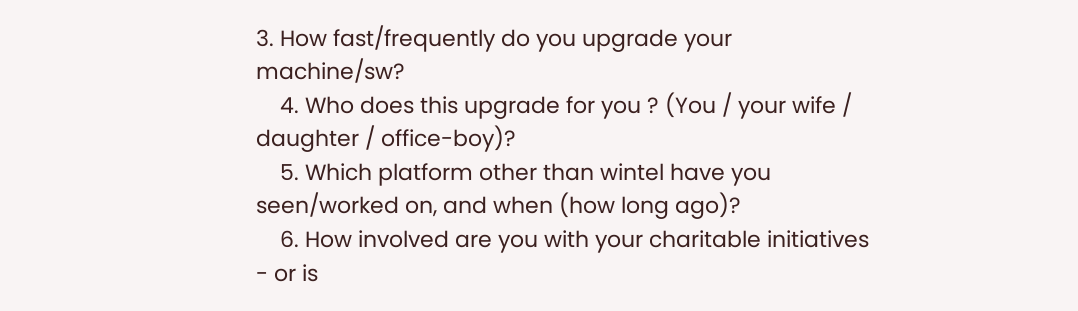3. How fast/frequently do you upgrade your machine/sw?
    4. Who does this upgrade for you ? (You / your wife / daughter / office-boy)?
    5. Which platform other than wintel have you seen/worked on, and when (how long ago)?
    6. How involved are you with your charitable initiatives - or is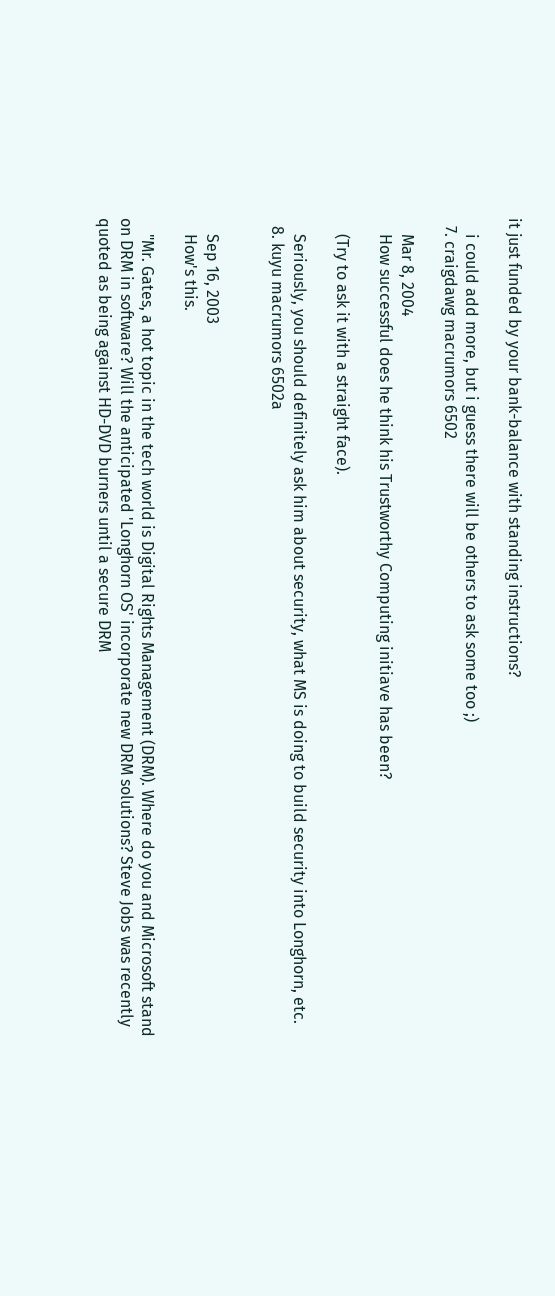it just funded by your bank-balance with standing instructions?

    i could add more, but i guess there will be others to ask some too ;)
  7. craigdawg macrumors 6502

    Mar 8, 2004
    How successful does he think his Trustworthy Computing initiave has been?

    (Try to ask it with a straight face).

    Seriously, you should definitely ask him about security, what MS is doing to build security into Longhorn, etc.
  8. kuyu macrumors 6502a


    Sep 16, 2003
    How's this.

    "Mr. Gates, a hot topic in the tech world is Digital Rights Management (DRM). Where do you and Microsoft stand on DRM in software? Will the anticipated 'Longhorn OS' incorporate new DRM solutions? Steve Jobs was recently quoted as being against HD-DVD burners until a secure DRM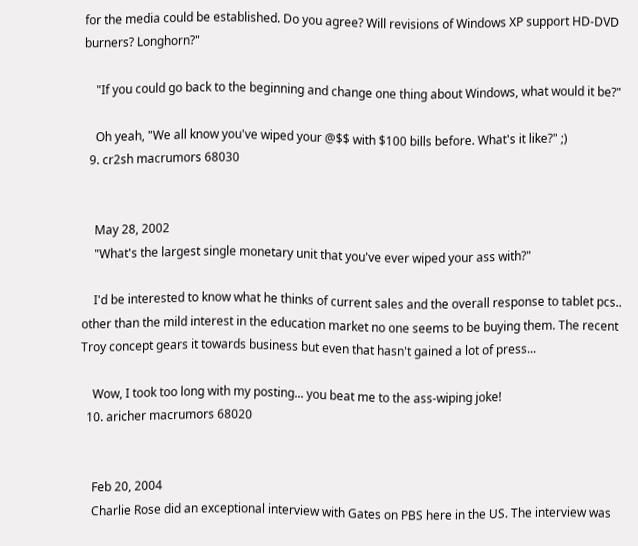for the media could be established. Do you agree? Will revisions of Windows XP support HD-DVD burners? Longhorn?"

    "If you could go back to the beginning and change one thing about Windows, what would it be?"

    Oh yeah, "We all know you've wiped your @$$ with $100 bills before. What's it like?" ;)
  9. cr2sh macrumors 68030


    May 28, 2002
    "What's the largest single monetary unit that you've ever wiped your ass with?"

    I'd be interested to know what he thinks of current sales and the overall response to tablet pcs.. other than the mild interest in the education market no one seems to be buying them. The recent Troy concept gears it towards business but even that hasn't gained a lot of press...

    Wow, I took too long with my posting... you beat me to the ass-wiping joke!
  10. aricher macrumors 68020


    Feb 20, 2004
    Charlie Rose did an exceptional interview with Gates on PBS here in the US. The interview was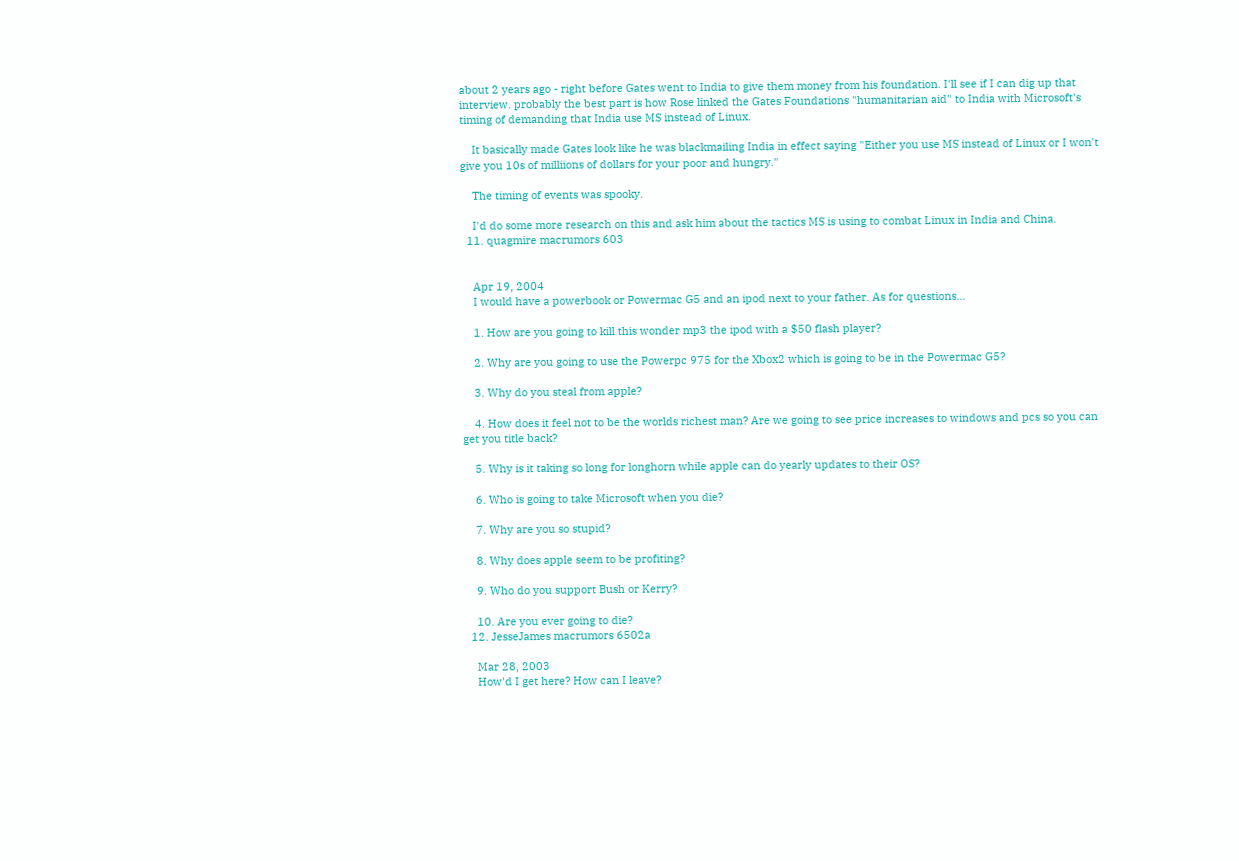about 2 years ago - right before Gates went to India to give them money from his foundation. I'll see if I can dig up that interview. probably the best part is how Rose linked the Gates Foundations "humanitarian aid" to India with Microsoft's timing of demanding that India use MS instead of Linux.

    It basically made Gates look like he was blackmailing India in effect saying "Either you use MS instead of Linux or I won't give you 10s of milliions of dollars for your poor and hungry."

    The timing of events was spooky.

    I'd do some more research on this and ask him about the tactics MS is using to combat Linux in India and China.
  11. quagmire macrumors 603


    Apr 19, 2004
    I would have a powerbook or Powermac G5 and an ipod next to your father. As for questions...

    1. How are you going to kill this wonder mp3 the ipod with a $50 flash player?

    2. Why are you going to use the Powerpc 975 for the Xbox2 which is going to be in the Powermac G5?

    3. Why do you steal from apple?

    4. How does it feel not to be the worlds richest man? Are we going to see price increases to windows and pcs so you can get you title back?

    5. Why is it taking so long for longhorn while apple can do yearly updates to their OS?

    6. Who is going to take Microsoft when you die?

    7. Why are you so stupid?

    8. Why does apple seem to be profiting?

    9. Who do you support Bush or Kerry?

    10. Are you ever going to die?
  12. JesseJames macrumors 6502a

    Mar 28, 2003
    How'd I get here? How can I leave?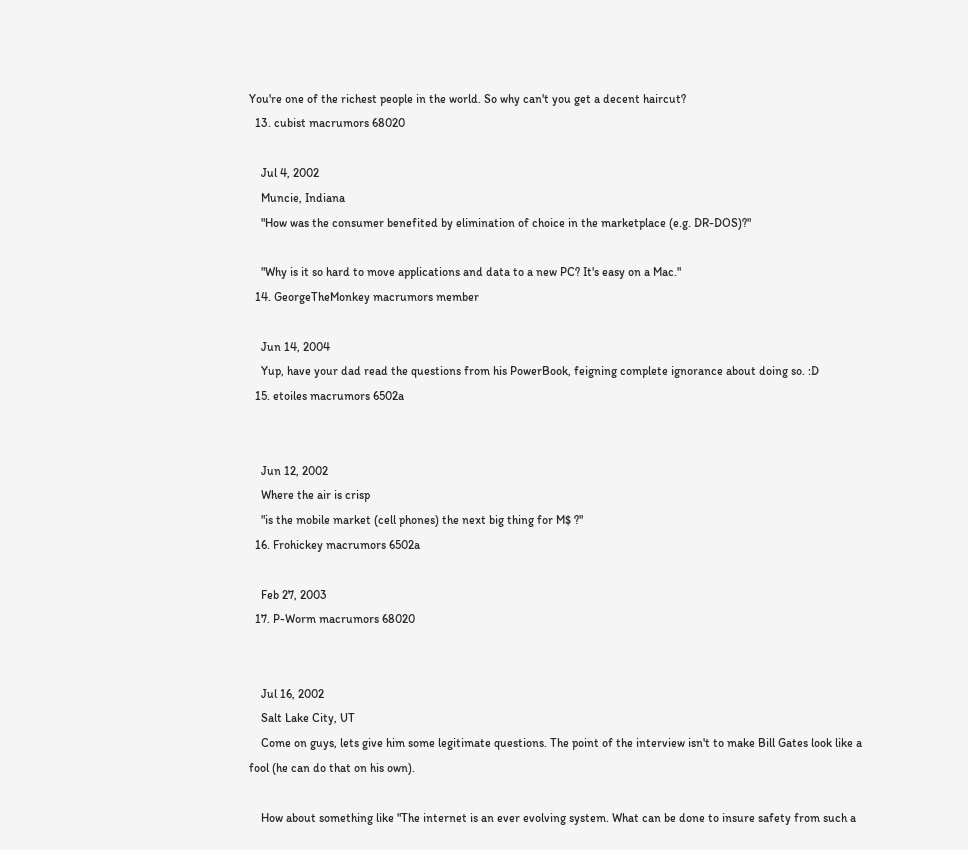You're one of the richest people in the world. So why can't you get a decent haircut?
  13. cubist macrumors 68020

    Jul 4, 2002
    Muncie, Indiana
    "How was the consumer benefited by elimination of choice in the marketplace (e.g. DR-DOS)?"

    "Why is it so hard to move applications and data to a new PC? It's easy on a Mac."
  14. GeorgeTheMonkey macrumors member

    Jun 14, 2004
    Yup, have your dad read the questions from his PowerBook, feigning complete ignorance about doing so. :D
  15. etoiles macrumors 6502a


    Jun 12, 2002
    Where the air is crisp
    "is the mobile market (cell phones) the next big thing for M$ ?"
  16. Frohickey macrumors 6502a

    Feb 27, 2003
  17. P-Worm macrumors 68020


    Jul 16, 2002
    Salt Lake City, UT
    Come on guys, lets give him some legitimate questions. The point of the interview isn't to make Bill Gates look like a fool (he can do that on his own).

    How about something like "The internet is an ever evolving system. What can be done to insure safety from such a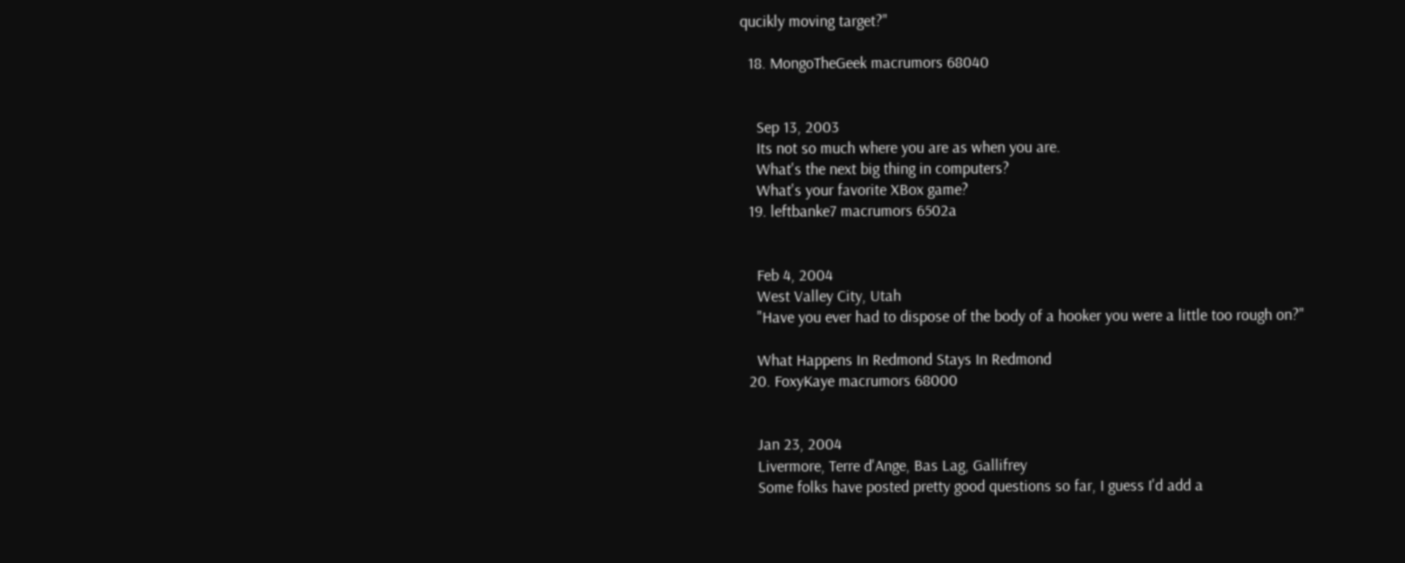qucikly moving target?"

  18. MongoTheGeek macrumors 68040


    Sep 13, 2003
    Its not so much where you are as when you are.
    What's the next big thing in computers?
    What's your favorite XBox game?
  19. leftbanke7 macrumors 6502a


    Feb 4, 2004
    West Valley City, Utah
    "Have you ever had to dispose of the body of a hooker you were a little too rough on?"

    What Happens In Redmond Stays In Redmond
  20. FoxyKaye macrumors 68000


    Jan 23, 2004
    Livermore, Terre d'Ange, Bas Lag, Gallifrey
    Some folks have posted pretty good questions so far, I guess I'd add a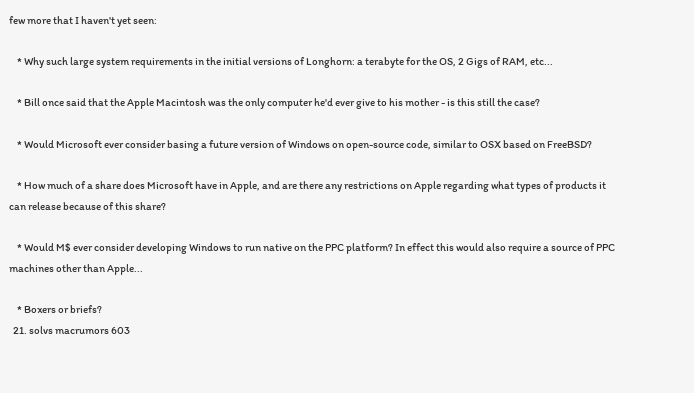few more that I haven't yet seen:

    * Why such large system requirements in the initial versions of Longhorn: a terabyte for the OS, 2 Gigs of RAM, etc...

    * Bill once said that the Apple Macintosh was the only computer he'd ever give to his mother - is this still the case?

    * Would Microsoft ever consider basing a future version of Windows on open-source code, similar to OSX based on FreeBSD?

    * How much of a share does Microsoft have in Apple, and are there any restrictions on Apple regarding what types of products it can release because of this share?

    * Would M$ ever consider developing Windows to run native on the PPC platform? In effect this would also require a source of PPC machines other than Apple...

    * Boxers or briefs?
  21. solvs macrumors 603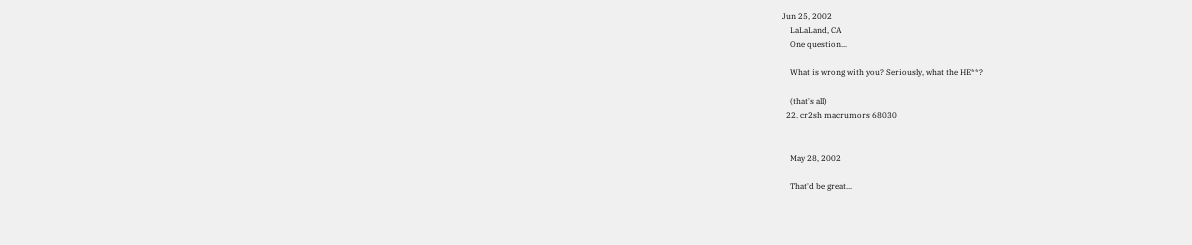Jun 25, 2002
    LaLaLand, CA
    One question...

    What is wrong with you? Seriously, what the HE**?

    (that's all)
  22. cr2sh macrumors 68030


    May 28, 2002

    That'd be great...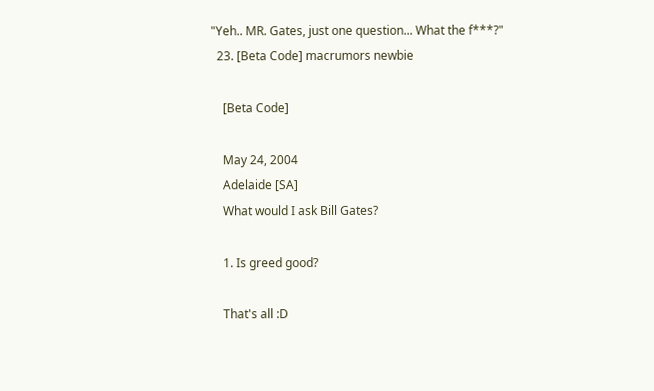"Yeh.. MR. Gates, just one question... What the f***?"
  23. [Beta Code] macrumors newbie

    [Beta Code]

    May 24, 2004
    Adelaide [SA]
    What would I ask Bill Gates?

    1. Is greed good?

    That's all :D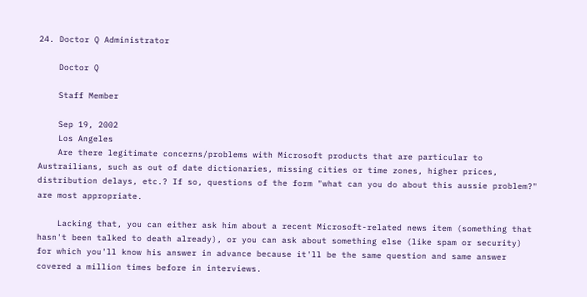24. Doctor Q Administrator

    Doctor Q

    Staff Member

    Sep 19, 2002
    Los Angeles
    Are there legitimate concerns/problems with Microsoft products that are particular to Austrailians, such as out of date dictionaries, missing cities or time zones, higher prices, distribution delays, etc.? If so, questions of the form "what can you do about this aussie problem?" are most appropriate.

    Lacking that, you can either ask him about a recent Microsoft-related news item (something that hasn't been talked to death already), or you can ask about something else (like spam or security) for which you'll know his answer in advance because it'll be the same question and same answer covered a million times before in interviews.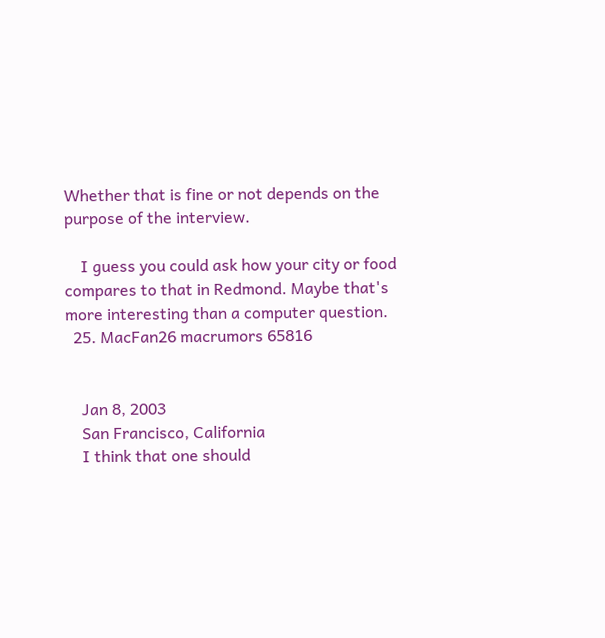Whether that is fine or not depends on the purpose of the interview.

    I guess you could ask how your city or food compares to that in Redmond. Maybe that's more interesting than a computer question.
  25. MacFan26 macrumors 65816


    Jan 8, 2003
    San Francisco, California
    I think that one should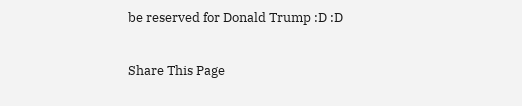be reserved for Donald Trump :D :D

Share This Page